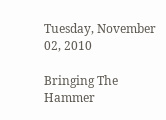Tuesday, November 02, 2010

Bringing The Hammer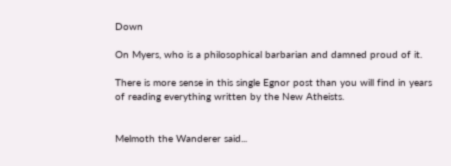Down

On Myers, who is a philosophical barbarian and damned proud of it.

There is more sense in this single Egnor post than you will find in years of reading everything written by the New Atheists.


Melmoth the Wanderer said...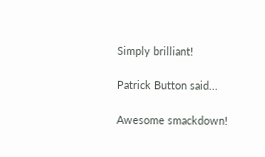Simply brilliant!

Patrick Button said...

Awesome smackdown!